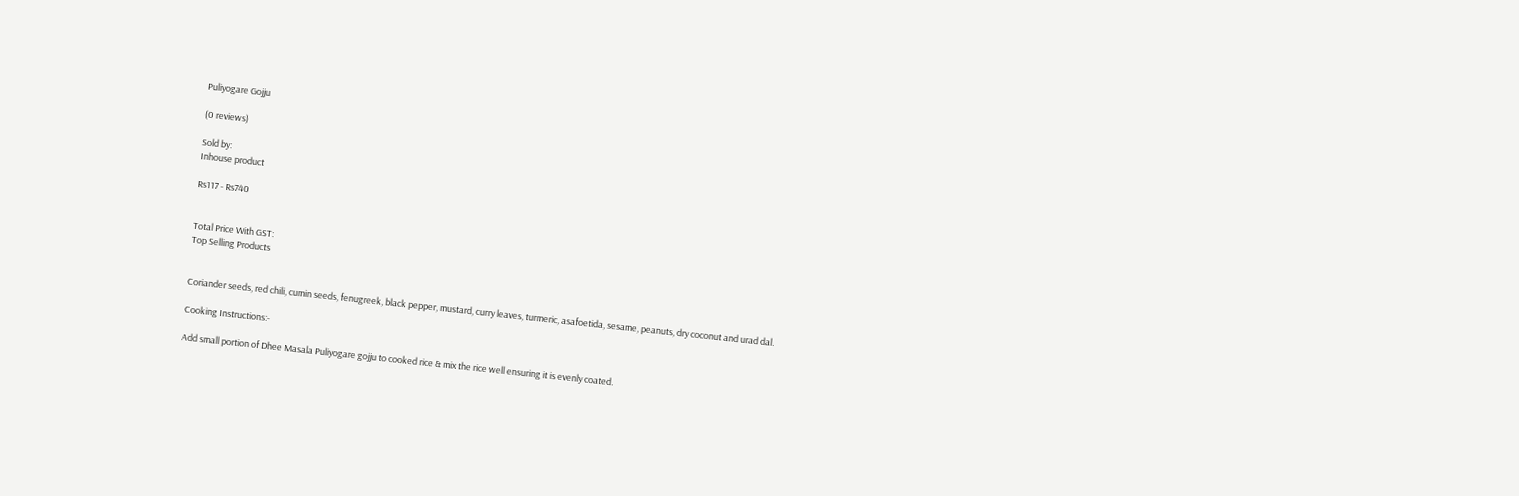Puliyogare Gojju

(0 reviews)

Sold by:
Inhouse product

Rs117 - Rs740


Total Price With GST:
Top Selling Products


Coriander seeds, red chili, cumin seeds, fenugreek, black pepper, mustard, curry leaves, turmeric, asafoetida, sesame, peanuts, dry coconut and urad dal.

Cooking Instructions:-

Add small portion of Dhee Masala Puliyogare gojju to cooked rice & mix the rice well ensuring it is evenly coated.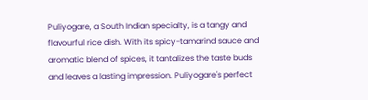Puliyogare, a South Indian specialty, is a tangy and flavourful rice dish. With its spicy-tamarind sauce and aromatic blend of spices, it tantalizes the taste buds and leaves a lasting impression. Puliyogare's perfect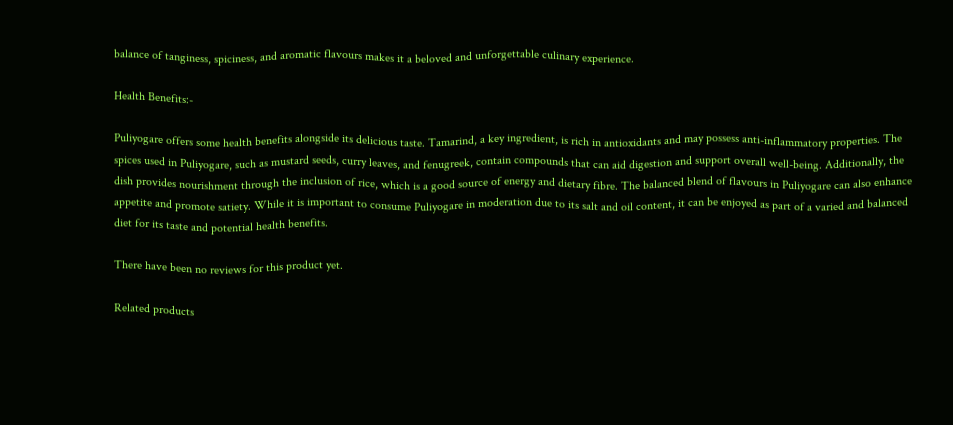balance of tanginess, spiciness, and aromatic flavours makes it a beloved and unforgettable culinary experience.

Health Benefits:-

Puliyogare offers some health benefits alongside its delicious taste. Tamarind, a key ingredient, is rich in antioxidants and may possess anti-inflammatory properties. The spices used in Puliyogare, such as mustard seeds, curry leaves, and fenugreek, contain compounds that can aid digestion and support overall well-being. Additionally, the dish provides nourishment through the inclusion of rice, which is a good source of energy and dietary fibre. The balanced blend of flavours in Puliyogare can also enhance appetite and promote satiety. While it is important to consume Puliyogare in moderation due to its salt and oil content, it can be enjoyed as part of a varied and balanced diet for its taste and potential health benefits.

There have been no reviews for this product yet.

Related products